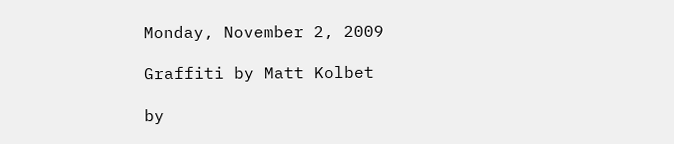Monday, November 2, 2009

Graffiti by Matt Kolbet

by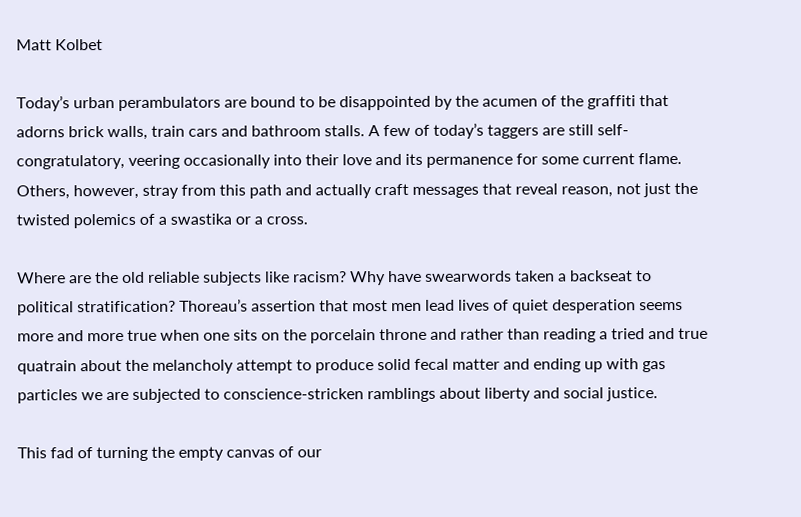Matt Kolbet

Today’s urban perambulators are bound to be disappointed by the acumen of the graffiti that adorns brick walls, train cars and bathroom stalls. A few of today’s taggers are still self-congratulatory, veering occasionally into their love and its permanence for some current flame. Others, however, stray from this path and actually craft messages that reveal reason, not just the twisted polemics of a swastika or a cross.

Where are the old reliable subjects like racism? Why have swearwords taken a backseat to political stratification? Thoreau’s assertion that most men lead lives of quiet desperation seems more and more true when one sits on the porcelain throne and rather than reading a tried and true quatrain about the melancholy attempt to produce solid fecal matter and ending up with gas particles we are subjected to conscience-stricken ramblings about liberty and social justice.

This fad of turning the empty canvas of our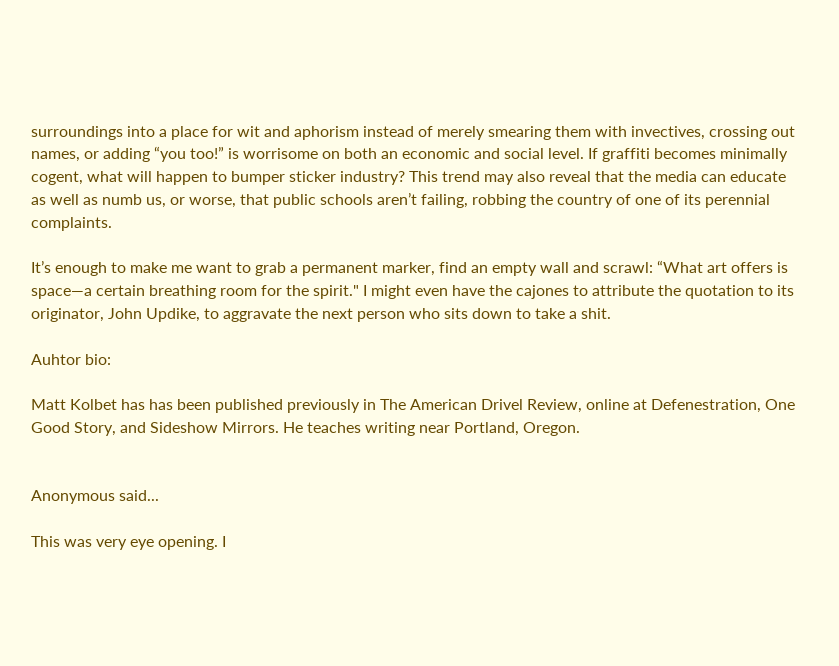surroundings into a place for wit and aphorism instead of merely smearing them with invectives, crossing out names, or adding “you too!” is worrisome on both an economic and social level. If graffiti becomes minimally cogent, what will happen to bumper sticker industry? This trend may also reveal that the media can educate as well as numb us, or worse, that public schools aren’t failing, robbing the country of one of its perennial complaints.

It’s enough to make me want to grab a permanent marker, find an empty wall and scrawl: “What art offers is space—a certain breathing room for the spirit." I might even have the cajones to attribute the quotation to its originator, John Updike, to aggravate the next person who sits down to take a shit.

Auhtor bio:

Matt Kolbet has has been published previously in The American Drivel Review, online at Defenestration, One Good Story, and Sideshow Mirrors. He teaches writing near Portland, Oregon.


Anonymous said...

This was very eye opening. I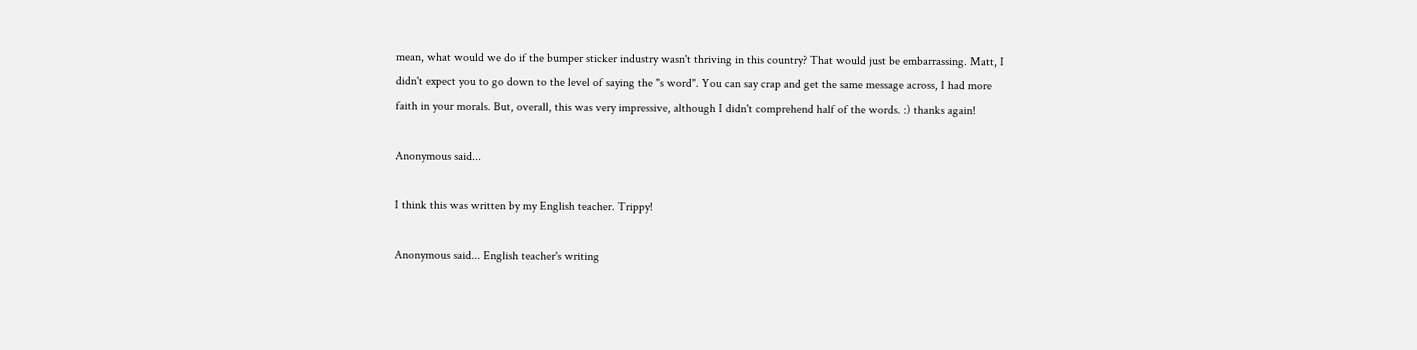mean, what would we do if the bumper sticker industry wasn't thriving in this country? That would just be embarrassing. Matt, I didn't expect you to go down to the level of saying the "s word". You can say crap and get the same message across, I had more faith in your morals. But, overall, this was very impressive, although I didn't comprehend half of the words. :) thanks again!

Anonymous said...

I think this was written by my English teacher. Trippy!

Anonymous said... English teacher's writing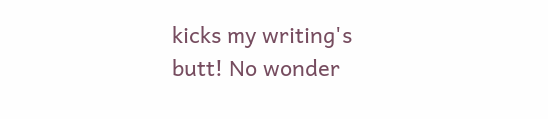kicks my writing's butt! No wonder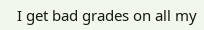I get bad grades on all my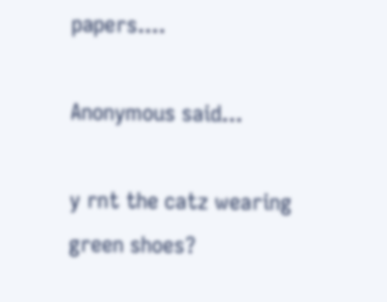papers....

Anonymous said...

y rnt the catz wearing green shoes?